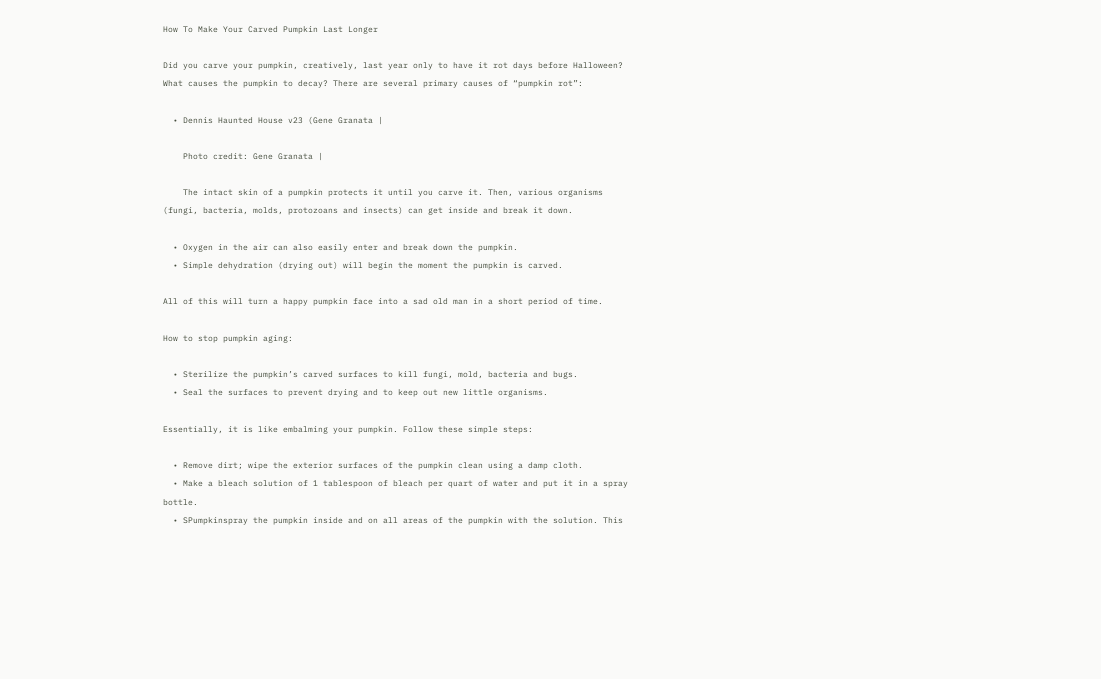How To Make Your Carved Pumpkin Last Longer

Did you carve your pumpkin, creatively, last year only to have it rot days before Halloween? What causes the pumpkin to decay? There are several primary causes of “pumpkin rot”:

  • Dennis Haunted House v23 (Gene Granata |

    Photo credit: Gene Granata |

    The intact skin of a pumpkin protects it until you carve it. Then, various organisms (fungi, bacteria, molds, protozoans and insects) can get inside and break it down.

  • Oxygen in the air can also easily enter and break down the pumpkin.
  • Simple dehydration (drying out) will begin the moment the pumpkin is carved.

All of this will turn a happy pumpkin face into a sad old man in a short period of time.

How to stop pumpkin aging:

  • Sterilize the pumpkin’s carved surfaces to kill fungi, mold, bacteria and bugs.
  • Seal the surfaces to prevent drying and to keep out new little organisms.

Essentially, it is like embalming your pumpkin. Follow these simple steps:

  • Remove dirt; wipe the exterior surfaces of the pumpkin clean using a damp cloth.
  • Make a bleach solution of 1 tablespoon of bleach per quart of water and put it in a spray bottle.
  • SPumpkinspray the pumpkin inside and on all areas of the pumpkin with the solution. This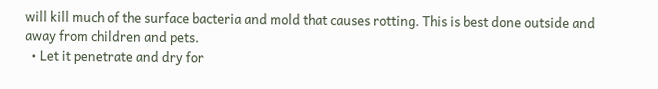will kill much of the surface bacteria and mold that causes rotting. This is best done outside and away from children and pets.
  • Let it penetrate and dry for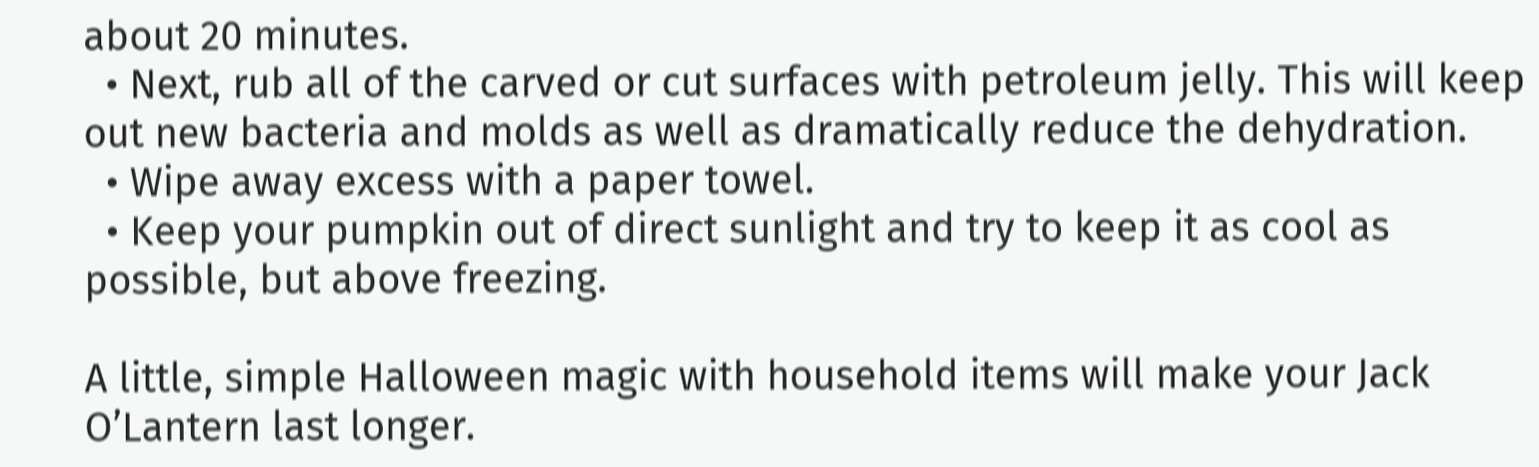about 20 minutes.
  • Next, rub all of the carved or cut surfaces with petroleum jelly. This will keep out new bacteria and molds as well as dramatically reduce the dehydration.
  • Wipe away excess with a paper towel.
  • Keep your pumpkin out of direct sunlight and try to keep it as cool as possible, but above freezing.

A little, simple Halloween magic with household items will make your Jack O’Lantern last longer.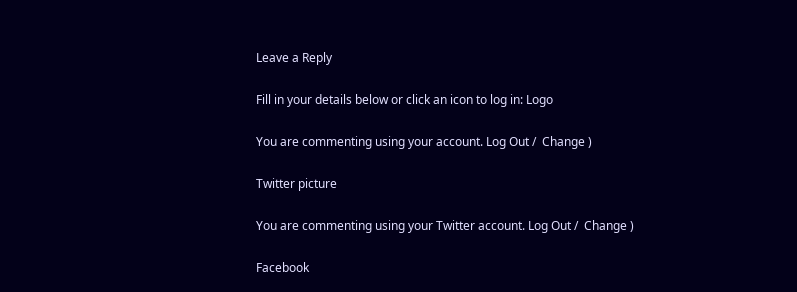Leave a Reply

Fill in your details below or click an icon to log in: Logo

You are commenting using your account. Log Out /  Change )

Twitter picture

You are commenting using your Twitter account. Log Out /  Change )

Facebook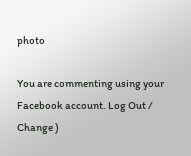photo

You are commenting using your Facebook account. Log Out /  Change )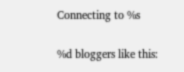Connecting to %s

%d bloggers like this: